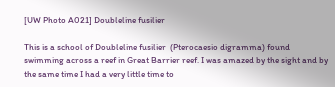[UW Photo A021] Doubleline fusilier

This is a school of Doubleline fusilier  (Pterocaesio digramma) found swimming across a reef in Great Barrier reef. I was amazed by the sight and by the same time I had a very little time to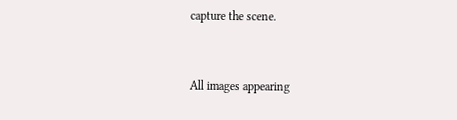capture the scene.


All images appearing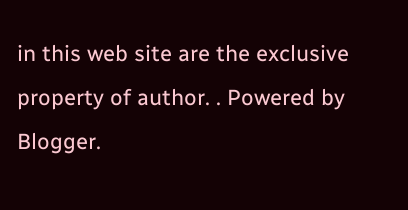in this web site are the exclusive property of author. . Powered by Blogger.